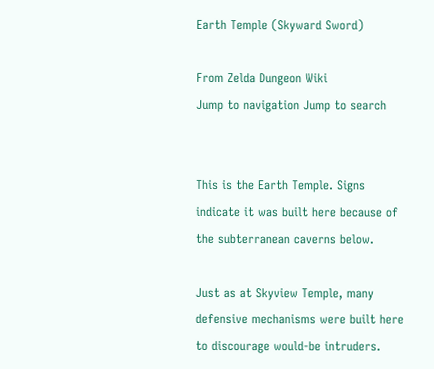Earth Temple (Skyward Sword)

From Zelda Dungeon Wiki
Jump to navigation Jump to search


This is the Earth Temple. Signs
indicate it was built here because of
the subterranean caverns below.

Just as at Skyview Temple, many
defensive mechanisms were built here
to discourage would-be intruders.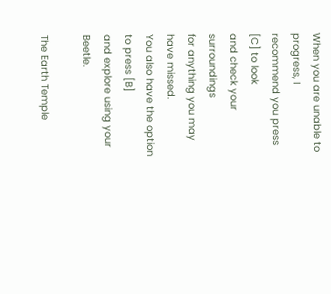When you are unable to progress, I
recommend you press [C] to look
and check your surroundings
for anything you may have missed.
You also have the option to press [B]
and explore using your Beetle.

The Earth Temple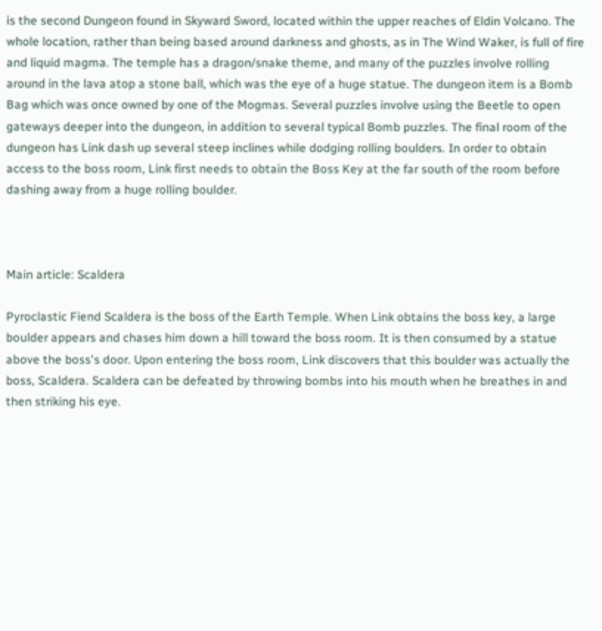is the second Dungeon found in Skyward Sword, located within the upper reaches of Eldin Volcano. The whole location, rather than being based around darkness and ghosts, as in The Wind Waker, is full of fire and liquid magma. The temple has a dragon/snake theme, and many of the puzzles involve rolling around in the lava atop a stone ball, which was the eye of a huge statue. The dungeon item is a Bomb Bag which was once owned by one of the Mogmas. Several puzzles involve using the Beetle to open gateways deeper into the dungeon, in addition to several typical Bomb puzzles. The final room of the dungeon has Link dash up several steep inclines while dodging rolling boulders. In order to obtain access to the boss room, Link first needs to obtain the Boss Key at the far south of the room before dashing away from a huge rolling boulder.



Main article: Scaldera

Pyroclastic Fiend Scaldera is the boss of the Earth Temple. When Link obtains the boss key, a large boulder appears and chases him down a hill toward the boss room. It is then consumed by a statue above the boss's door. Upon entering the boss room, Link discovers that this boulder was actually the boss, Scaldera. Scaldera can be defeated by throwing bombs into his mouth when he breathes in and then striking his eye.